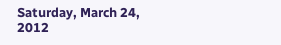Saturday, March 24, 2012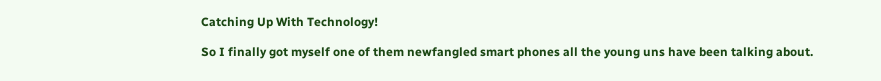Catching Up With Technology!

So I finally got myself one of them newfangled smart phones all the young uns have been talking about.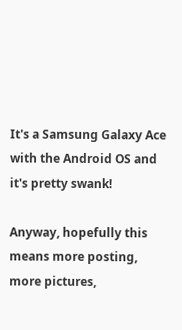It's a Samsung Galaxy Ace with the Android OS and it's pretty swank!

Anyway, hopefully this means more posting, more pictures,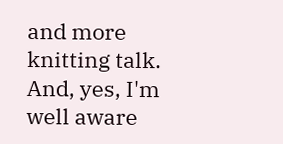and more knitting talk. And, yes, I'm well aware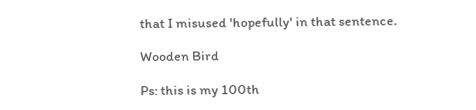that I misused 'hopefully' in that sentence.

Wooden Bird

Ps: this is my 100th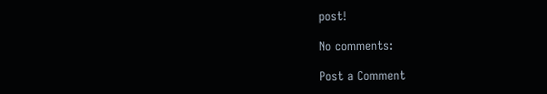post!

No comments:

Post a Comment